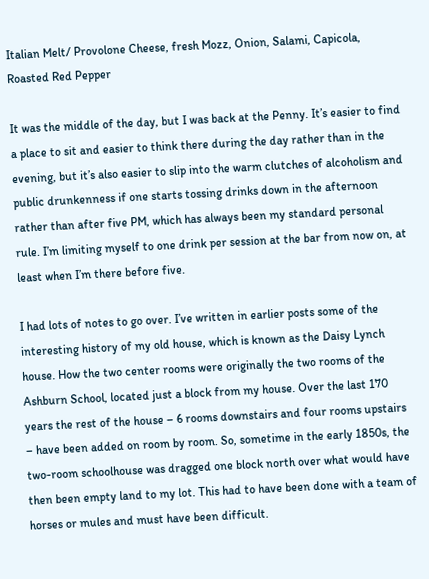Italian Melt/ Provolone Cheese, fresh Mozz, Onion, Salami, Capicola, Roasted Red Pepper

It was the middle of the day, but I was back at the Penny. It’s easier to find a place to sit and easier to think there during the day rather than in the evening, but it’s also easier to slip into the warm clutches of alcoholism and public drunkenness if one starts tossing drinks down in the afternoon rather than after five PM, which has always been my standard personal rule. I’m limiting myself to one drink per session at the bar from now on, at least when I’m there before five.

I had lots of notes to go over. I’ve written in earlier posts some of the interesting history of my old house, which is known as the Daisy Lynch house. How the two center rooms were originally the two rooms of the Ashburn School, located just a block from my house. Over the last 170 years the rest of the house – 6 rooms downstairs and four rooms upstairs – have been added on room by room. So, sometime in the early 1850s, the two-room schoolhouse was dragged one block north over what would have then been empty land to my lot. This had to have been done with a team of horses or mules and must have been difficult.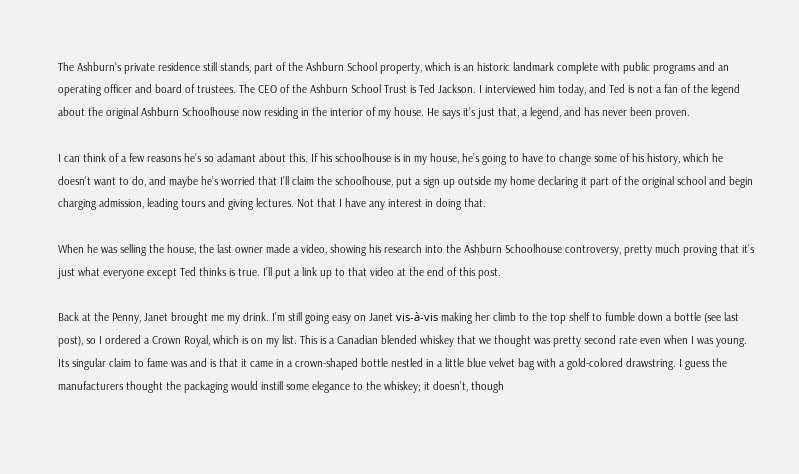The Ashburn’s private residence still stands, part of the Ashburn School property, which is an historic landmark complete with public programs and an operating officer and board of trustees. The CEO of the Ashburn School Trust is Ted Jackson. I interviewed him today, and Ted is not a fan of the legend about the original Ashburn Schoolhouse now residing in the interior of my house. He says it’s just that, a legend, and has never been proven.

I can think of a few reasons he’s so adamant about this. If his schoolhouse is in my house, he’s going to have to change some of his history, which he doesn’t want to do, and maybe he’s worried that I’ll claim the schoolhouse, put a sign up outside my home declaring it part of the original school and begin charging admission, leading tours and giving lectures. Not that I have any interest in doing that.

When he was selling the house, the last owner made a video, showing his research into the Ashburn Schoolhouse controversy, pretty much proving that it’s just what everyone except Ted thinks is true. I’ll put a link up to that video at the end of this post.

Back at the Penny, Janet brought me my drink. I’m still going easy on Janet vis-à-vis making her climb to the top shelf to fumble down a bottle (see last post), so I ordered a Crown Royal, which is on my list. This is a Canadian blended whiskey that we thought was pretty second rate even when I was young. Its singular claim to fame was and is that it came in a crown-shaped bottle nestled in a little blue velvet bag with a gold-colored drawstring. I guess the manufacturers thought the packaging would instill some elegance to the whiskey; it doesn’t, though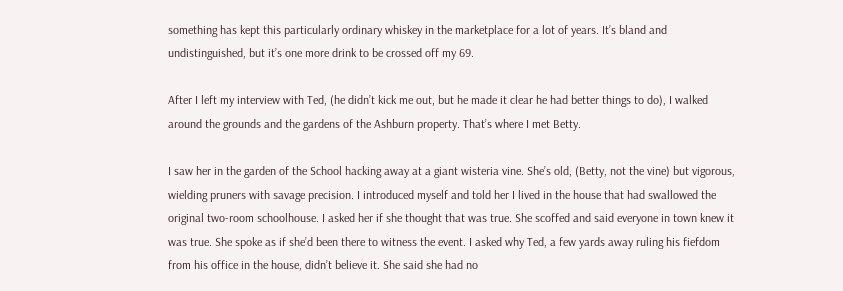something has kept this particularly ordinary whiskey in the marketplace for a lot of years. It’s bland and undistinguished, but it’s one more drink to be crossed off my 69.

After I left my interview with Ted, (he didn’t kick me out, but he made it clear he had better things to do), I walked around the grounds and the gardens of the Ashburn property. That’s where I met Betty.

I saw her in the garden of the School hacking away at a giant wisteria vine. She’s old, (Betty, not the vine) but vigorous, wielding pruners with savage precision. I introduced myself and told her I lived in the house that had swallowed the original two-room schoolhouse. I asked her if she thought that was true. She scoffed and said everyone in town knew it was true. She spoke as if she’d been there to witness the event. I asked why Ted, a few yards away ruling his fiefdom from his office in the house, didn’t believe it. She said she had no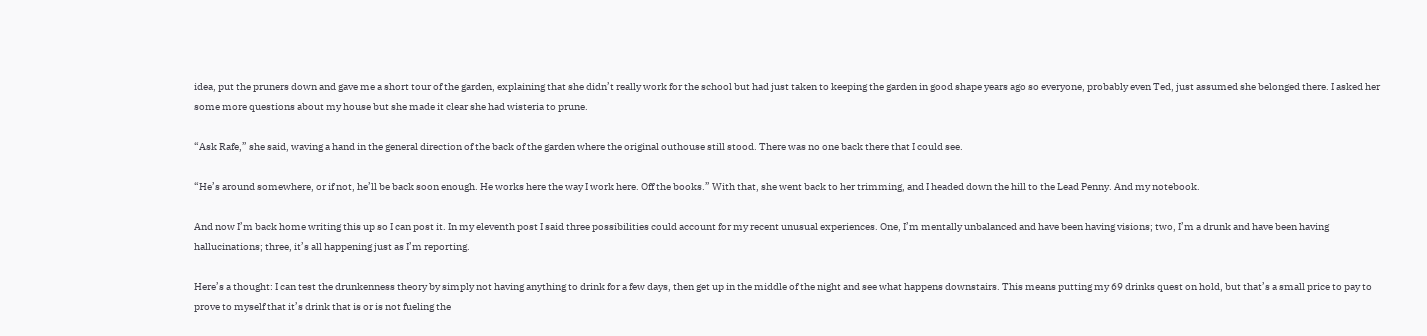idea, put the pruners down and gave me a short tour of the garden, explaining that she didn’t really work for the school but had just taken to keeping the garden in good shape years ago so everyone, probably even Ted, just assumed she belonged there. I asked her some more questions about my house but she made it clear she had wisteria to prune.

“Ask Rafe,” she said, waving a hand in the general direction of the back of the garden where the original outhouse still stood. There was no one back there that I could see.

“He’s around somewhere, or if not, he’ll be back soon enough. He works here the way I work here. Off the books.” With that, she went back to her trimming, and I headed down the hill to the Lead Penny. And my notebook.

And now I’m back home writing this up so I can post it. In my eleventh post I said three possibilities could account for my recent unusual experiences. One, I’m mentally unbalanced and have been having visions; two, I’m a drunk and have been having hallucinations; three, it’s all happening just as I’m reporting.

Here’s a thought: I can test the drunkenness theory by simply not having anything to drink for a few days, then get up in the middle of the night and see what happens downstairs. This means putting my 69 drinks quest on hold, but that’s a small price to pay to prove to myself that it’s drink that is or is not fueling the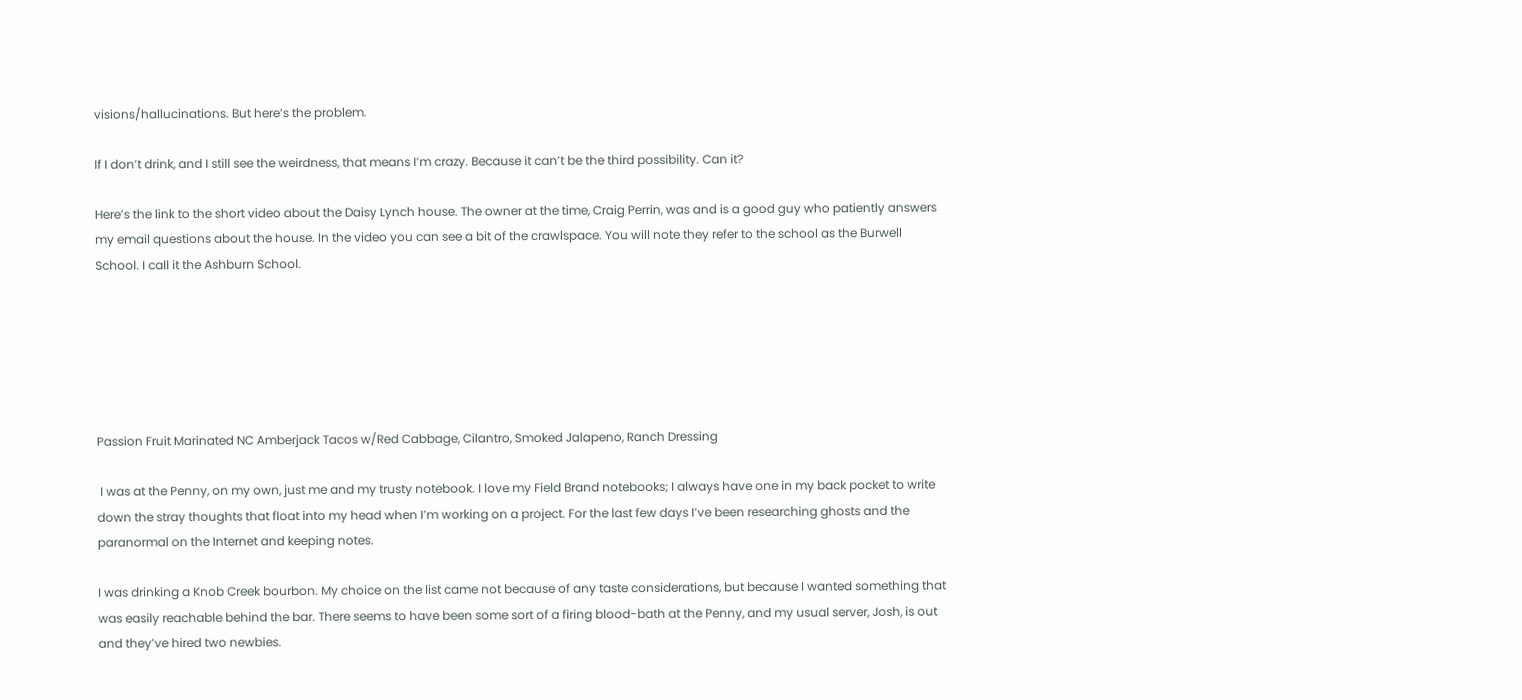visions/hallucinations. But here’s the problem.

If I don’t drink, and I still see the weirdness, that means I’m crazy. Because it can’t be the third possibility. Can it?

Here’s the link to the short video about the Daisy Lynch house. The owner at the time, Craig Perrin, was and is a good guy who patiently answers my email questions about the house. In the video you can see a bit of the crawlspace. You will note they refer to the school as the Burwell School. I call it the Ashburn School.






Passion Fruit Marinated NC Amberjack Tacos w/Red Cabbage, Cilantro, Smoked Jalapeno, Ranch Dressing

 I was at the Penny, on my own, just me and my trusty notebook. I love my Field Brand notebooks; I always have one in my back pocket to write down the stray thoughts that float into my head when I’m working on a project. For the last few days I’ve been researching ghosts and the paranormal on the Internet and keeping notes.

I was drinking a Knob Creek bourbon. My choice on the list came not because of any taste considerations, but because I wanted something that was easily reachable behind the bar. There seems to have been some sort of a firing blood-bath at the Penny, and my usual server, Josh, is out and they’ve hired two newbies.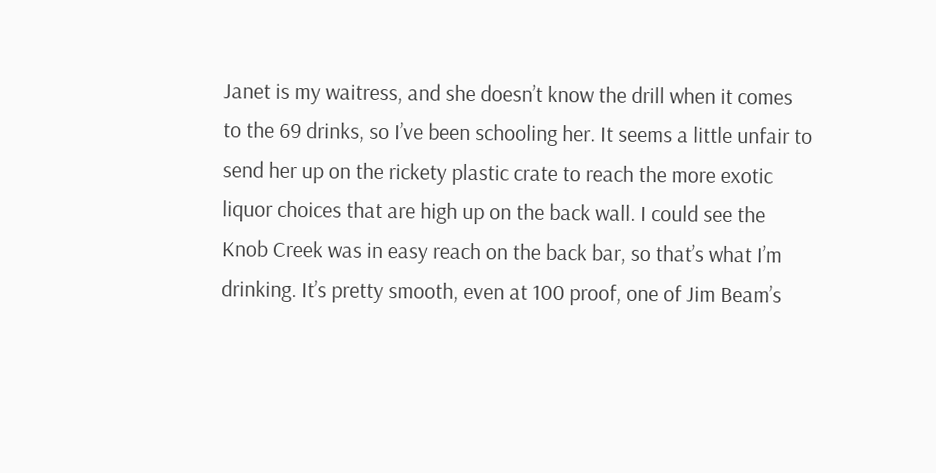Janet is my waitress, and she doesn’t know the drill when it comes to the 69 drinks, so I’ve been schooling her. It seems a little unfair to send her up on the rickety plastic crate to reach the more exotic liquor choices that are high up on the back wall. I could see the Knob Creek was in easy reach on the back bar, so that’s what I’m drinking. It’s pretty smooth, even at 100 proof, one of Jim Beam’s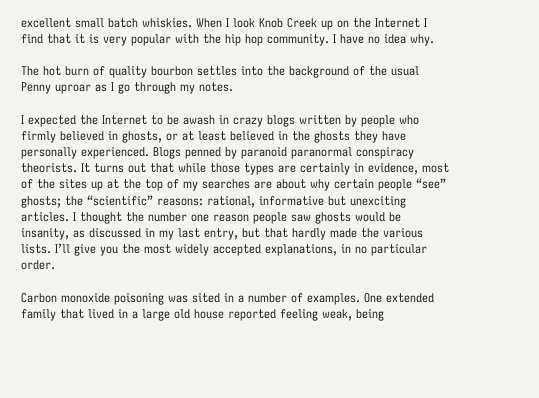excellent small batch whiskies. When I look Knob Creek up on the Internet I find that it is very popular with the hip hop community. I have no idea why.

The hot burn of quality bourbon settles into the background of the usual Penny uproar as I go through my notes.

I expected the Internet to be awash in crazy blogs written by people who firmly believed in ghosts, or at least believed in the ghosts they have personally experienced. Blogs penned by paranoid paranormal conspiracy theorists. It turns out that while those types are certainly in evidence, most of the sites up at the top of my searches are about why certain people “see” ghosts; the “scientific” reasons: rational, informative but unexciting articles. I thought the number one reason people saw ghosts would be insanity, as discussed in my last entry, but that hardly made the various lists. I’ll give you the most widely accepted explanations, in no particular order.

Carbon monoxide poisoning was sited in a number of examples. One extended family that lived in a large old house reported feeling weak, being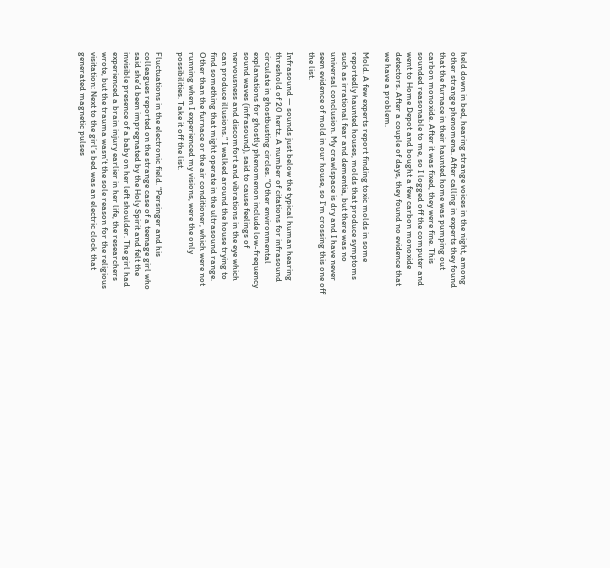held down in bed, hearing strange voices in the night, among other strange phenomena. After calling in experts they found that the furnace in their haunted home was pumping out carbon monoxide. After it was fixed, they were fine. This sounded reasonable to me, so I logged off the computer and went to Home Depot and bought a few carbon monoxide detectors. After a couple of days, they found no evidence that we have a problem.

Mold. A few experts report finding toxic molds in some reportedly haunted houses, molds that produce symptoms such as irrational fear and dementia, but there was no universal conclusion. My crawlspace is dry and I have never seen evidence of mold in our house, so I’m crossing this one off the list.

Infrasound — sounds just below the typical human hearing threshold of 20 hertz. A number of citations for infrasound circulate in ghostbusting circles. “Other environmental explanations for ghostly phenomenon include low-frequency sound waves (infrasound), said to cause feelings of nervousness and discomfort and vibrations in the eye which can produce illusions.” I walked around the house trying to find something that might operate in the ultrasound range. Other than the furnace or the air conditioner, which were not running when I experienced my visions, were the only possibilities. Take it off the list.

Fluctuations in the electronic field. “Persinger and his colleagues reported on the strange case of a teenage girl who said she’d been impregnated by the Holy Spirit and felt the invisible presence of a baby on her left shoulder. The girl had experienced a brain injury earlier in her life, the researchers wrote, but the trauma wasn’t the sole reason for the religious visitation: Next to the girl’s bed was an electric clock that generated magnetic pulses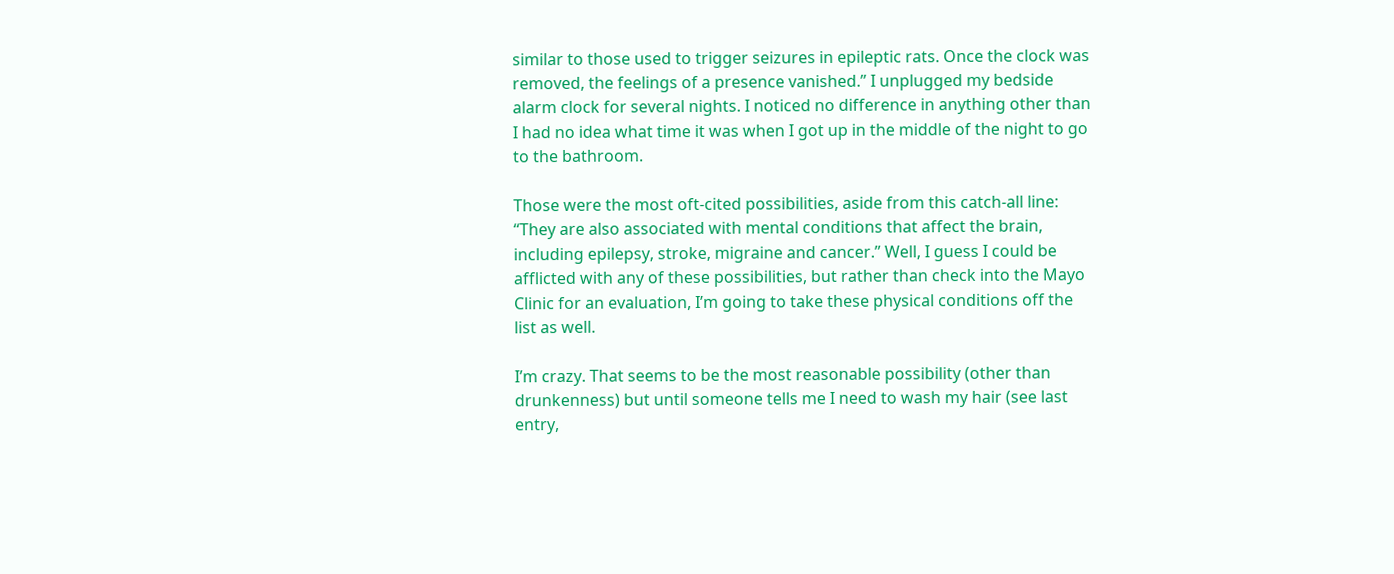similar to those used to trigger seizures in epileptic rats. Once the clock was removed, the feelings of a presence vanished.” I unplugged my bedside alarm clock for several nights. I noticed no difference in anything other than I had no idea what time it was when I got up in the middle of the night to go to the bathroom.

Those were the most oft-cited possibilities, aside from this catch-all line: “They are also associated with mental conditions that affect the brain, including epilepsy, stroke, migraine and cancer.” Well, I guess I could be afflicted with any of these possibilities, but rather than check into the Mayo Clinic for an evaluation, I’m going to take these physical conditions off the list as well.

I’m crazy. That seems to be the most reasonable possibility (other than drunkenness) but until someone tells me I need to wash my hair (see last entry,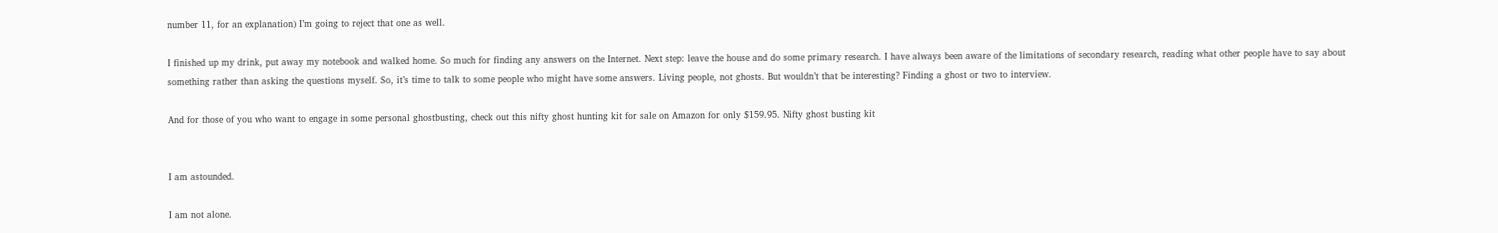number 11, for an explanation) I’m going to reject that one as well.

I finished up my drink, put away my notebook and walked home. So much for finding any answers on the Internet. Next step: leave the house and do some primary research. I have always been aware of the limitations of secondary research, reading what other people have to say about something rather than asking the questions myself. So, it’s time to talk to some people who might have some answers. Living people, not ghosts. But wouldn’t that be interesting? Finding a ghost or two to interview.

And for those of you who want to engage in some personal ghostbusting, check out this nifty ghost hunting kit for sale on Amazon for only $159.95. Nifty ghost busting kit


I am astounded.

I am not alone.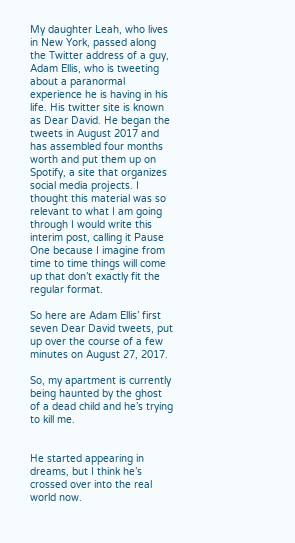My daughter Leah, who lives in New York, passed along the Twitter address of a guy, Adam Ellis, who is tweeting about a paranormal experience he is having in his life. His twitter site is known as Dear David. He began the tweets in August 2017 and has assembled four months worth and put them up on Spotify, a site that organizes social media projects. I thought this material was so relevant to what I am going through I would write this interim post, calling it Pause One because I imagine from time to time things will come up that don’t exactly fit the regular format.

So here are Adam Ellis’ first seven Dear David tweets, put up over the course of a few minutes on August 27, 2017.

So, my apartment is currently being haunted by the ghost of a dead child and he’s trying to kill me.


He started appearing in dreams, but I think he’s crossed over into the real world now.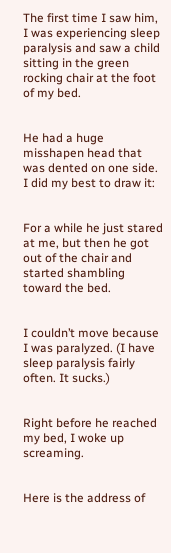The first time I saw him, I was experiencing sleep paralysis and saw a child sitting in the green rocking chair at the foot of my bed.


He had a huge misshapen head that was dented on one side. I did my best to draw it:


For a while he just stared at me, but then he got out of the chair and started shambling toward the bed.


I couldn’t move because I was paralyzed. (I have sleep paralysis fairly often. It sucks.)


Right before he reached my bed, I woke up screaming.


Here is the address of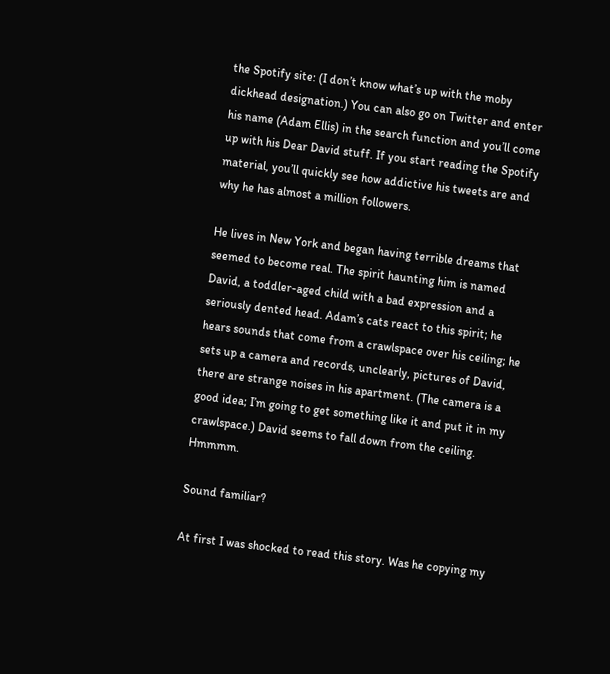the Spotify site: (I don’t know what’s up with the moby dickhead designation.) You can also go on Twitter and enter his name (Adam Ellis) in the search function and you’ll come up with his Dear David stuff. If you start reading the Spotify material, you’ll quickly see how addictive his tweets are and why he has almost a million followers.

He lives in New York and began having terrible dreams that seemed to become real. The spirit haunting him is named David, a toddler-aged child with a bad expression and a seriously dented head. Adam’s cats react to this spirit; he hears sounds that come from a crawlspace over his ceiling; he sets up a camera and records, unclearly, pictures of David, there are strange noises in his apartment. (The camera is a good idea; I’m going to get something like it and put it in my crawlspace.) David seems to fall down from the ceiling. Hmmmm.

Sound familiar?

At first I was shocked to read this story. Was he copying my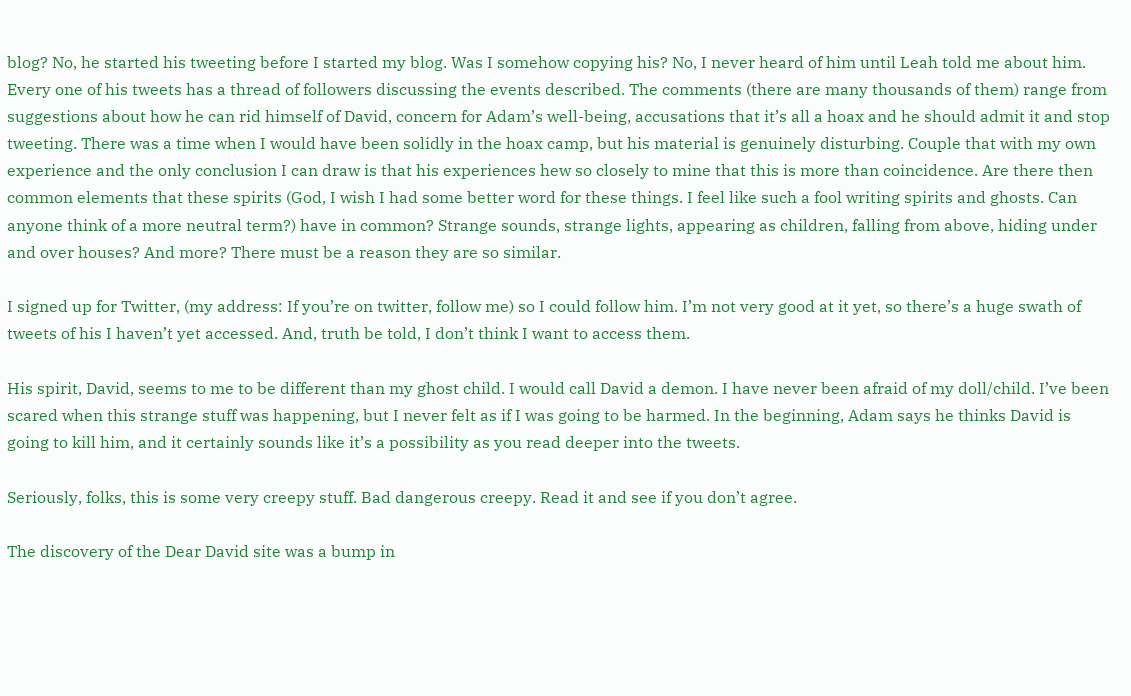blog? No, he started his tweeting before I started my blog. Was I somehow copying his? No, I never heard of him until Leah told me about him. Every one of his tweets has a thread of followers discussing the events described. The comments (there are many thousands of them) range from suggestions about how he can rid himself of David, concern for Adam’s well-being, accusations that it’s all a hoax and he should admit it and stop tweeting. There was a time when I would have been solidly in the hoax camp, but his material is genuinely disturbing. Couple that with my own experience and the only conclusion I can draw is that his experiences hew so closely to mine that this is more than coincidence. Are there then common elements that these spirits (God, I wish I had some better word for these things. I feel like such a fool writing spirits and ghosts. Can anyone think of a more neutral term?) have in common? Strange sounds, strange lights, appearing as children, falling from above, hiding under and over houses? And more? There must be a reason they are so similar.

I signed up for Twitter, (my address: If you’re on twitter, follow me) so I could follow him. I’m not very good at it yet, so there’s a huge swath of tweets of his I haven’t yet accessed. And, truth be told, I don’t think I want to access them.

His spirit, David, seems to me to be different than my ghost child. I would call David a demon. I have never been afraid of my doll/child. I’ve been scared when this strange stuff was happening, but I never felt as if I was going to be harmed. In the beginning, Adam says he thinks David is going to kill him, and it certainly sounds like it’s a possibility as you read deeper into the tweets.

Seriously, folks, this is some very creepy stuff. Bad dangerous creepy. Read it and see if you don’t agree.

The discovery of the Dear David site was a bump in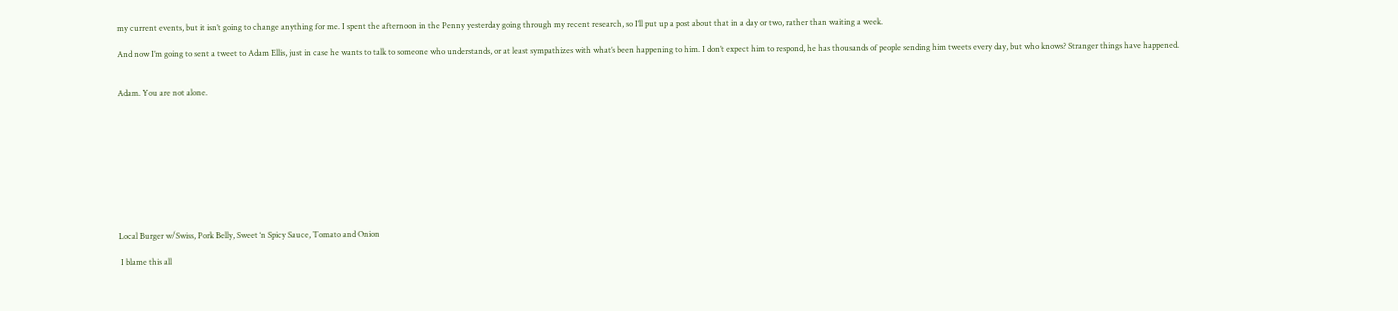my current events, but it isn’t going to change anything for me. I spent the afternoon in the Penny yesterday going through my recent research, so I’ll put up a post about that in a day or two, rather than waiting a week.

And now I’m going to sent a tweet to Adam Ellis, just in case he wants to talk to someone who understands, or at least sympathizes with what’s been happening to him. I don’t expect him to respond, he has thousands of people sending him tweets every day, but who knows? Stranger things have happened.


Adam. You are not alone.










Local Burger w/Swiss, Pork Belly, Sweet ‘n Spicy Sauce, Tomato and Onion

 I blame this all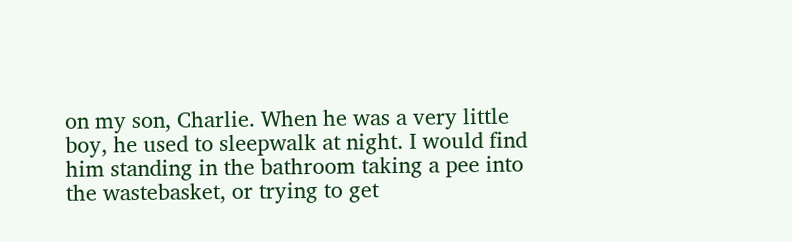on my son, Charlie. When he was a very little boy, he used to sleepwalk at night. I would find him standing in the bathroom taking a pee into the wastebasket, or trying to get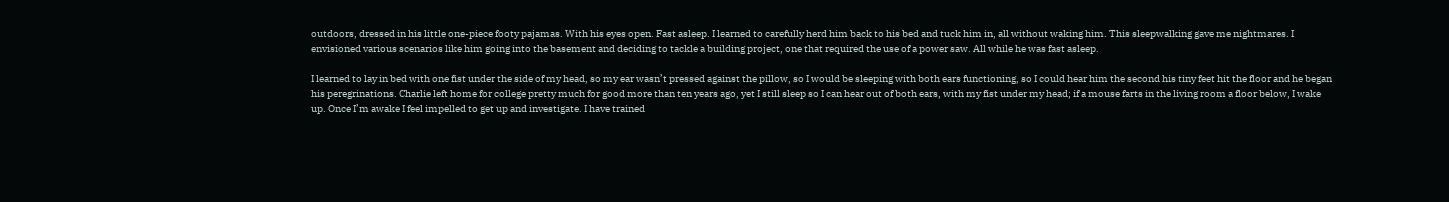outdoors, dressed in his little one-piece footy pajamas. With his eyes open. Fast asleep. I learned to carefully herd him back to his bed and tuck him in, all without waking him. This sleepwalking gave me nightmares. I envisioned various scenarios like him going into the basement and deciding to tackle a building project, one that required the use of a power saw. All while he was fast asleep.

I learned to lay in bed with one fist under the side of my head, so my ear wasn’t pressed against the pillow, so I would be sleeping with both ears functioning, so I could hear him the second his tiny feet hit the floor and he began his peregrinations. Charlie left home for college pretty much for good more than ten years ago, yet I still sleep so I can hear out of both ears, with my fist under my head; if a mouse farts in the living room a floor below, I wake up. Once I’m awake I feel impelled to get up and investigate. I have trained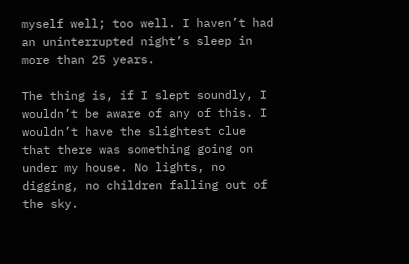myself well; too well. I haven’t had an uninterrupted night’s sleep in more than 25 years.

The thing is, if I slept soundly, I wouldn’t be aware of any of this. I wouldn’t have the slightest clue that there was something going on under my house. No lights, no digging, no children falling out of the sky.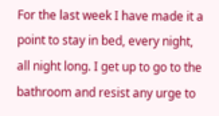For the last week I have made it a point to stay in bed, every night, all night long. I get up to go to the bathroom and resist any urge to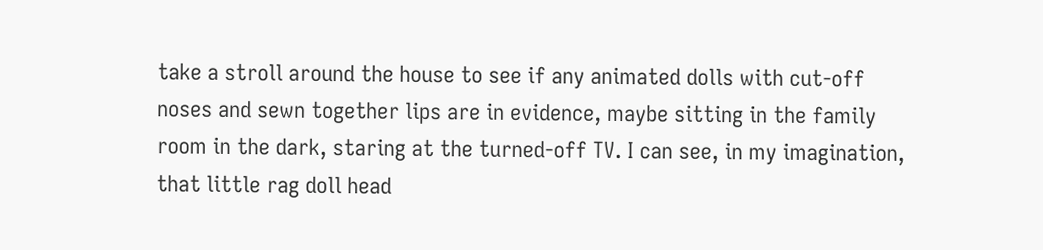take a stroll around the house to see if any animated dolls with cut-off noses and sewn together lips are in evidence, maybe sitting in the family room in the dark, staring at the turned-off TV. I can see, in my imagination, that little rag doll head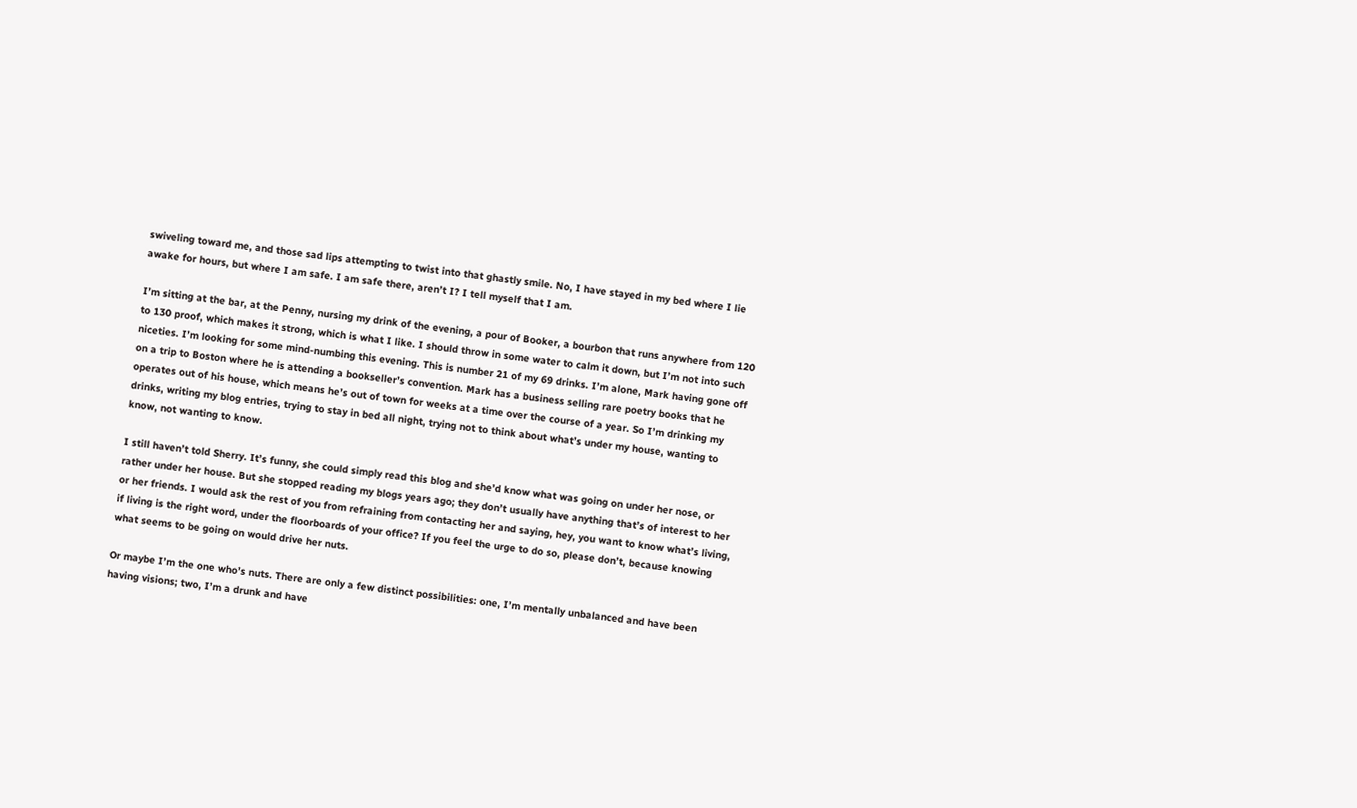swiveling toward me, and those sad lips attempting to twist into that ghastly smile. No, I have stayed in my bed where I lie awake for hours, but where I am safe. I am safe there, aren’t I? I tell myself that I am.

I’m sitting at the bar, at the Penny, nursing my drink of the evening, a pour of Booker, a bourbon that runs anywhere from 120 to 130 proof, which makes it strong, which is what I like. I should throw in some water to calm it down, but I’m not into such niceties. I’m looking for some mind-numbing this evening. This is number 21 of my 69 drinks. I’m alone, Mark having gone off on a trip to Boston where he is attending a bookseller’s convention. Mark has a business selling rare poetry books that he operates out of his house, which means he’s out of town for weeks at a time over the course of a year. So I’m drinking my drinks, writing my blog entries, trying to stay in bed all night, trying not to think about what’s under my house, wanting to know, not wanting to know.

I still haven’t told Sherry. It’s funny, she could simply read this blog and she’d know what was going on under her nose, or rather under her house. But she stopped reading my blogs years ago; they don’t usually have anything that’s of interest to her or her friends. I would ask the rest of you from refraining from contacting her and saying, hey, you want to know what’s living, if living is the right word, under the floorboards of your office? If you feel the urge to do so, please don’t, because knowing what seems to be going on would drive her nuts.

Or maybe I’m the one who’s nuts. There are only a few distinct possibilities: one, I’m mentally unbalanced and have been having visions; two, I’m a drunk and have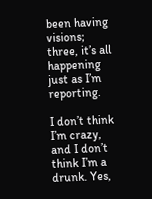been having visions; three, it’s all happening just as I’m reporting.

I don’t think I’m crazy, and I don’t think I’m a drunk. Yes,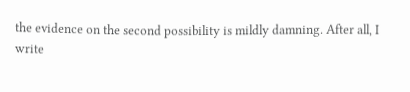the evidence on the second possibility is mildly damning. After all, I write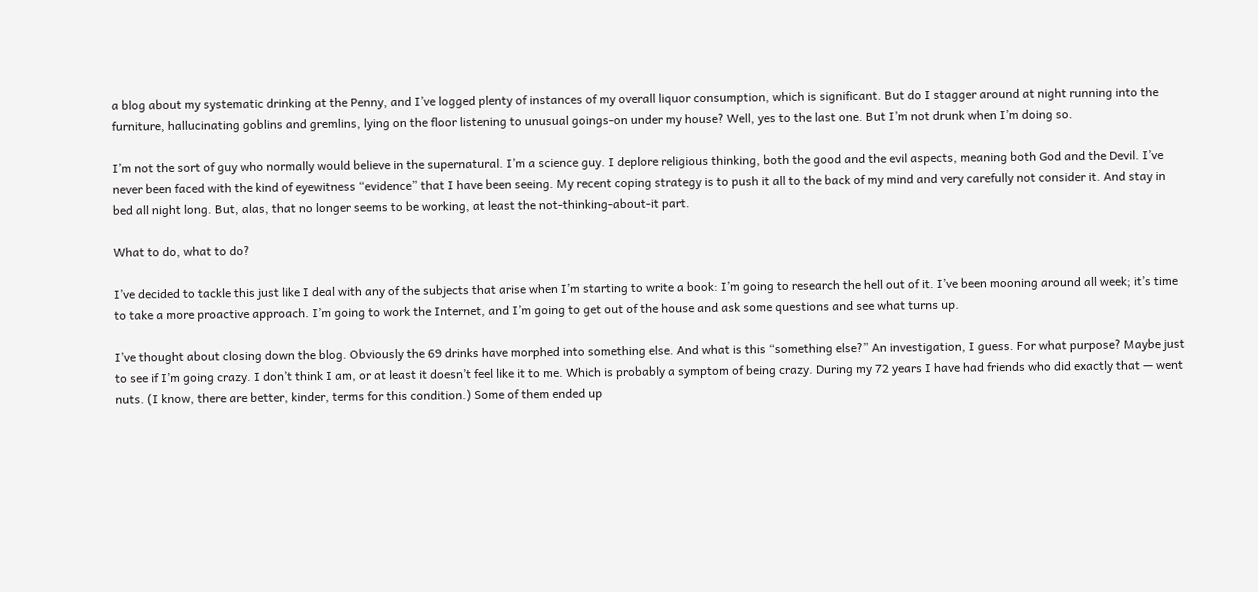a blog about my systematic drinking at the Penny, and I’ve logged plenty of instances of my overall liquor consumption, which is significant. But do I stagger around at night running into the furniture, hallucinating goblins and gremlins, lying on the floor listening to unusual goings-on under my house? Well, yes to the last one. But I’m not drunk when I’m doing so.

I’m not the sort of guy who normally would believe in the supernatural. I’m a science guy. I deplore religious thinking, both the good and the evil aspects, meaning both God and the Devil. I’ve never been faced with the kind of eyewitness “evidence” that I have been seeing. My recent coping strategy is to push it all to the back of my mind and very carefully not consider it. And stay in bed all night long. But, alas, that no longer seems to be working, at least the not-thinking-about-it part.

What to do, what to do?

I’ve decided to tackle this just like I deal with any of the subjects that arise when I’m starting to write a book: I’m going to research the hell out of it. I’ve been mooning around all week; it’s time to take a more proactive approach. I’m going to work the Internet, and I’m going to get out of the house and ask some questions and see what turns up.

I’ve thought about closing down the blog. Obviously the 69 drinks have morphed into something else. And what is this “something else?” An investigation, I guess. For what purpose? Maybe just to see if I’m going crazy. I don’t think I am, or at least it doesn’t feel like it to me. Which is probably a symptom of being crazy. During my 72 years I have had friends who did exactly that — went nuts. (I know, there are better, kinder, terms for this condition.) Some of them ended up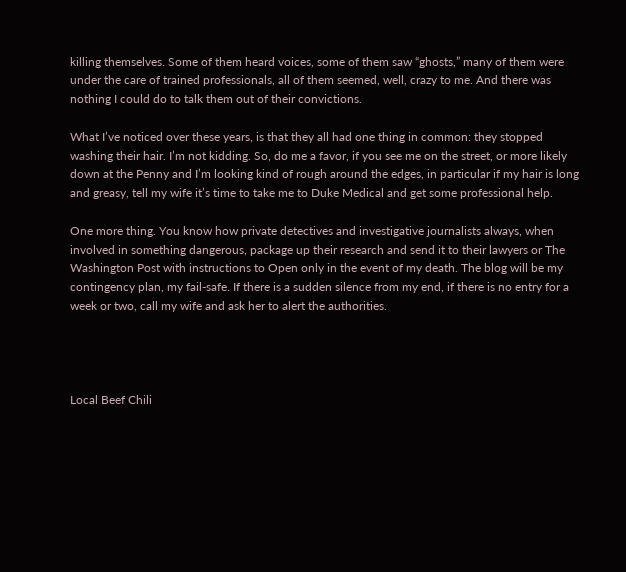killing themselves. Some of them heard voices, some of them saw “ghosts,” many of them were under the care of trained professionals, all of them seemed, well, crazy to me. And there was nothing I could do to talk them out of their convictions.

What I’ve noticed over these years, is that they all had one thing in common: they stopped washing their hair. I’m not kidding. So, do me a favor, if you see me on the street, or more likely down at the Penny and I’m looking kind of rough around the edges, in particular if my hair is long and greasy, tell my wife it’s time to take me to Duke Medical and get some professional help.

One more thing. You know how private detectives and investigative journalists always, when involved in something dangerous, package up their research and send it to their lawyers or The Washington Post with instructions to Open only in the event of my death. The blog will be my contingency plan, my fail-safe. If there is a sudden silence from my end, if there is no entry for a week or two, call my wife and ask her to alert the authorities.




Local Beef Chili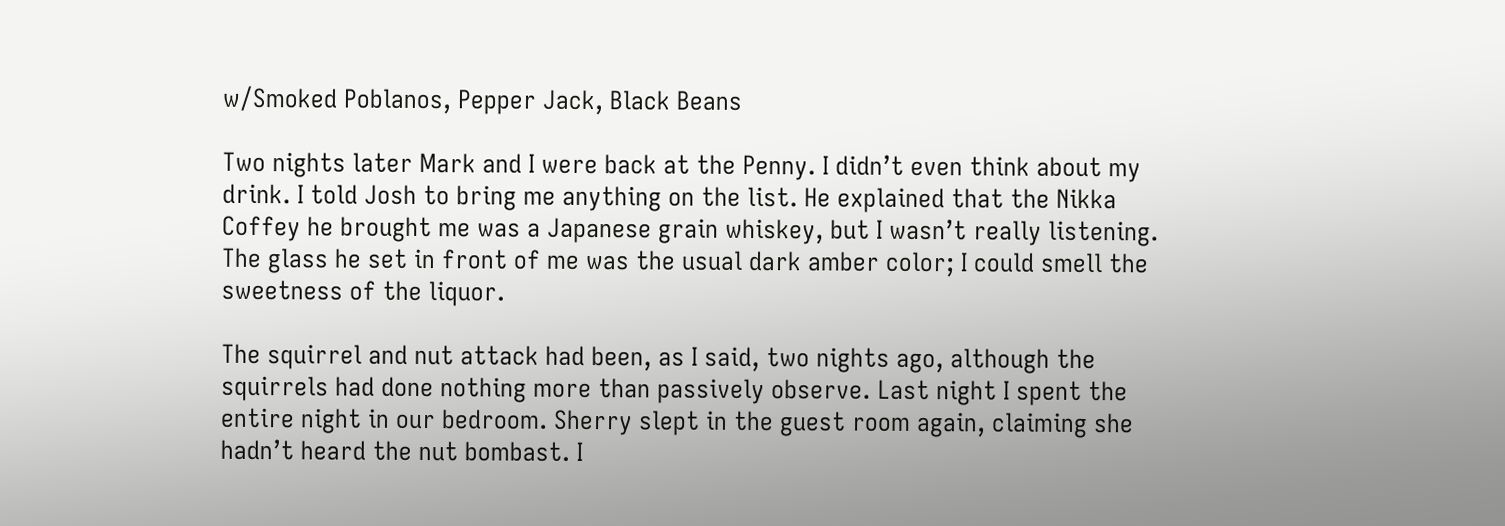w/Smoked Poblanos, Pepper Jack, Black Beans

Two nights later Mark and I were back at the Penny. I didn’t even think about my drink. I told Josh to bring me anything on the list. He explained that the Nikka Coffey he brought me was a Japanese grain whiskey, but I wasn’t really listening. The glass he set in front of me was the usual dark amber color; I could smell the sweetness of the liquor.

The squirrel and nut attack had been, as I said, two nights ago, although the squirrels had done nothing more than passively observe. Last night I spent the entire night in our bedroom. Sherry slept in the guest room again, claiming she hadn’t heard the nut bombast. I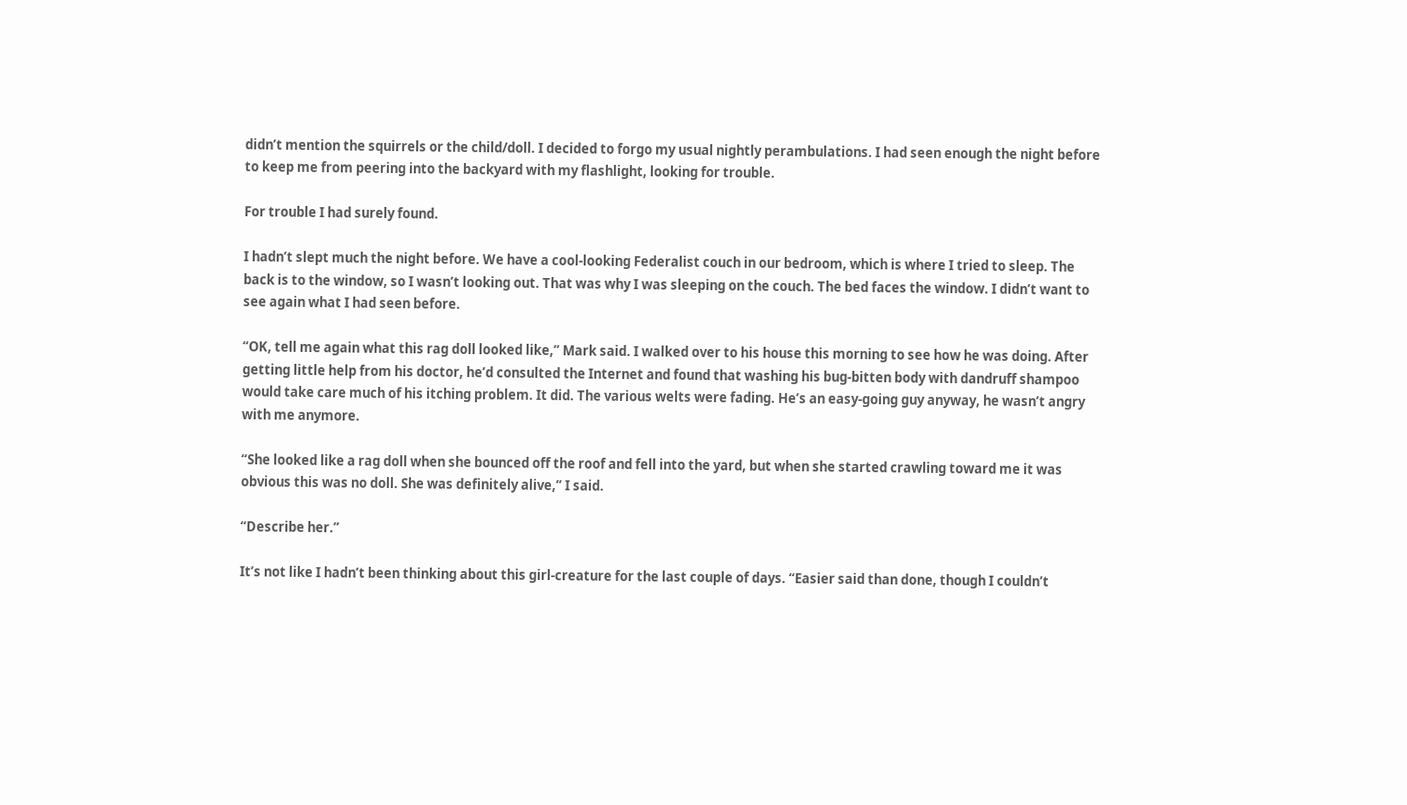didn’t mention the squirrels or the child/doll. I decided to forgo my usual nightly perambulations. I had seen enough the night before to keep me from peering into the backyard with my flashlight, looking for trouble.

For trouble I had surely found.

I hadn’t slept much the night before. We have a cool-looking Federalist couch in our bedroom, which is where I tried to sleep. The back is to the window, so I wasn’t looking out. That was why I was sleeping on the couch. The bed faces the window. I didn’t want to see again what I had seen before.

“OK, tell me again what this rag doll looked like,” Mark said. I walked over to his house this morning to see how he was doing. After getting little help from his doctor, he’d consulted the Internet and found that washing his bug-bitten body with dandruff shampoo would take care much of his itching problem. It did. The various welts were fading. He’s an easy-going guy anyway, he wasn’t angry with me anymore.

“She looked like a rag doll when she bounced off the roof and fell into the yard, but when she started crawling toward me it was obvious this was no doll. She was definitely alive,” I said.

“Describe her.”

It’s not like I hadn’t been thinking about this girl-creature for the last couple of days. “Easier said than done, though I couldn’t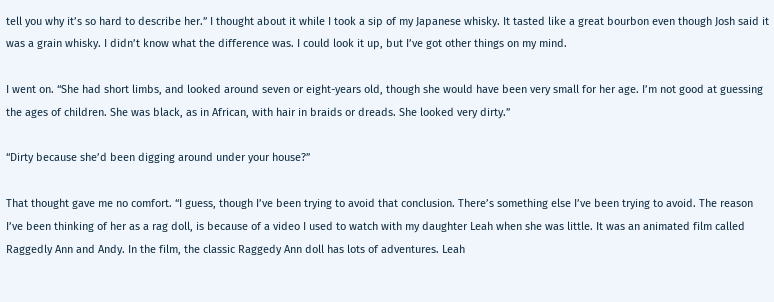tell you why it’s so hard to describe her.” I thought about it while I took a sip of my Japanese whisky. It tasted like a great bourbon even though Josh said it was a grain whisky. I didn’t know what the difference was. I could look it up, but I’ve got other things on my mind.

I went on. “She had short limbs, and looked around seven or eight-years old, though she would have been very small for her age. I’m not good at guessing the ages of children. She was black, as in African, with hair in braids or dreads. She looked very dirty.”

“Dirty because she’d been digging around under your house?”

That thought gave me no comfort. “I guess, though I’ve been trying to avoid that conclusion. There’s something else I’ve been trying to avoid. The reason I’ve been thinking of her as a rag doll, is because of a video I used to watch with my daughter Leah when she was little. It was an animated film called Raggedly Ann and Andy. In the film, the classic Raggedy Ann doll has lots of adventures. Leah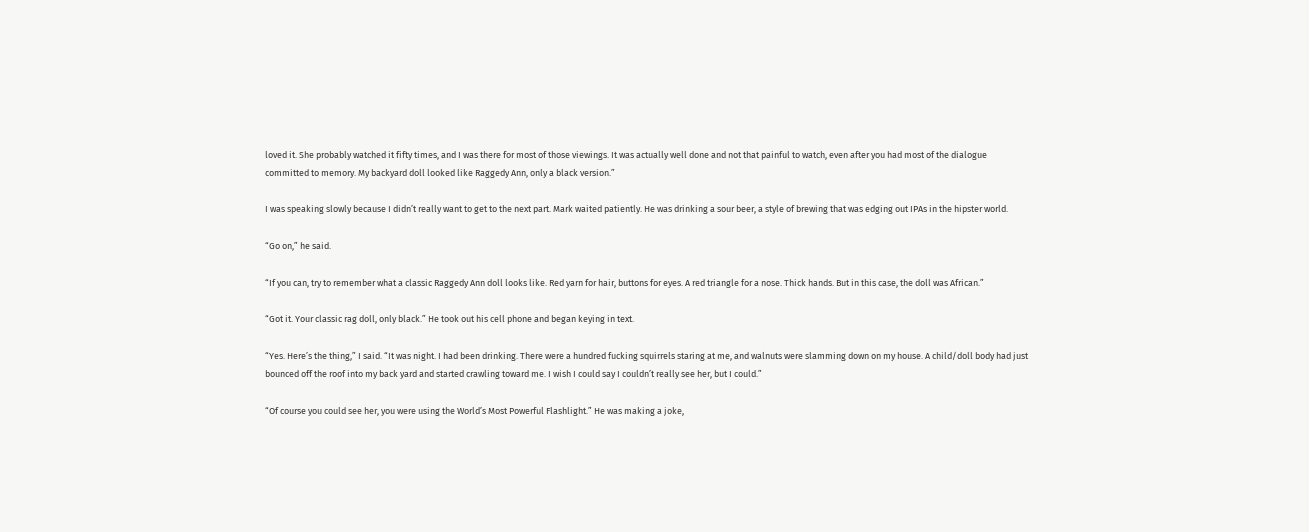loved it. She probably watched it fifty times, and I was there for most of those viewings. It was actually well done and not that painful to watch, even after you had most of the dialogue committed to memory. My backyard doll looked like Raggedy Ann, only a black version.”

I was speaking slowly because I didn’t really want to get to the next part. Mark waited patiently. He was drinking a sour beer, a style of brewing that was edging out IPAs in the hipster world.

“Go on,” he said.

“If you can, try to remember what a classic Raggedy Ann doll looks like. Red yarn for hair, buttons for eyes. A red triangle for a nose. Thick hands. But in this case, the doll was African.”

“Got it. Your classic rag doll, only black.” He took out his cell phone and began keying in text.

“Yes. Here’s the thing,” I said. “It was night. I had been drinking. There were a hundred fucking squirrels staring at me, and walnuts were slamming down on my house. A child/doll body had just bounced off the roof into my back yard and started crawling toward me. I wish I could say I couldn’t really see her, but I could.”

“Of course you could see her, you were using the World’s Most Powerful Flashlight.” He was making a joke,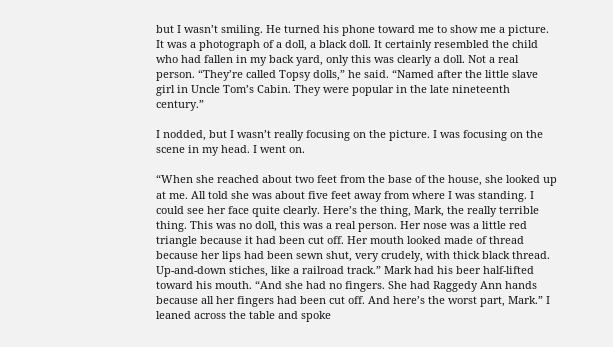but I wasn’t smiling. He turned his phone toward me to show me a picture. It was a photograph of a doll, a black doll. It certainly resembled the child who had fallen in my back yard, only this was clearly a doll. Not a real person. “They’re called Topsy dolls,” he said. “Named after the little slave girl in Uncle Tom’s Cabin. They were popular in the late nineteenth century.”

I nodded, but I wasn’t really focusing on the picture. I was focusing on the scene in my head. I went on.

“When she reached about two feet from the base of the house, she looked up at me. All told she was about five feet away from where I was standing. I could see her face quite clearly. Here’s the thing, Mark, the really terrible thing. This was no doll, this was a real person. Her nose was a little red triangle because it had been cut off. Her mouth looked made of thread because her lips had been sewn shut, very crudely, with thick black thread. Up-and-down stiches, like a railroad track.” Mark had his beer half-lifted toward his mouth. “And she had no fingers. She had Raggedy Ann hands because all her fingers had been cut off. And here’s the worst part, Mark.” I leaned across the table and spoke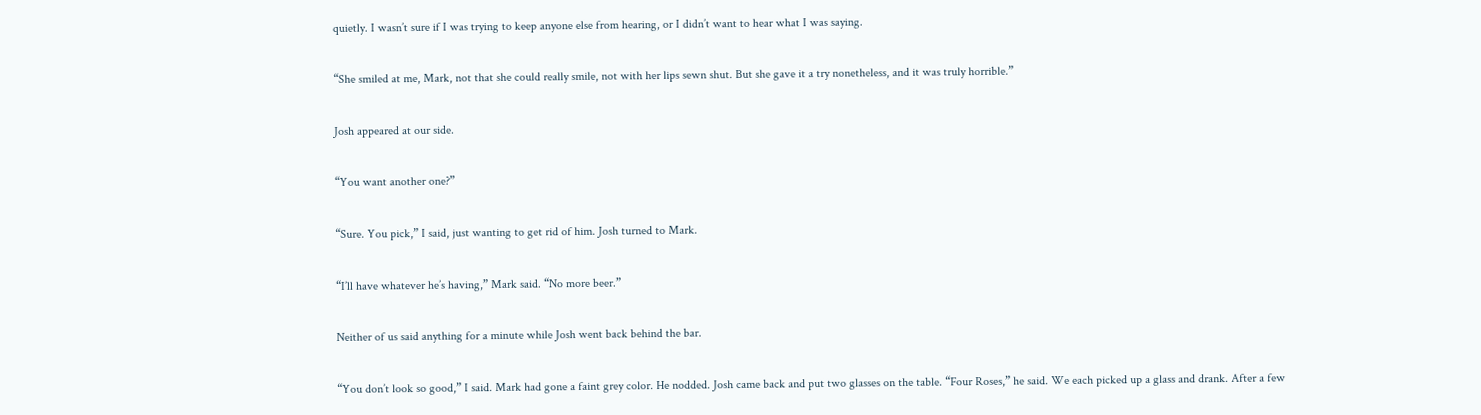quietly. I wasn’t sure if I was trying to keep anyone else from hearing, or I didn’t want to hear what I was saying.

“She smiled at me, Mark, not that she could really smile, not with her lips sewn shut. But she gave it a try nonetheless, and it was truly horrible.”

Josh appeared at our side.

“You want another one?”

“Sure. You pick,” I said, just wanting to get rid of him. Josh turned to Mark.

“I’ll have whatever he’s having,” Mark said. “No more beer.”

Neither of us said anything for a minute while Josh went back behind the bar.

“You don’t look so good,” I said. Mark had gone a faint grey color. He nodded. Josh came back and put two glasses on the table. “Four Roses,” he said. We each picked up a glass and drank. After a few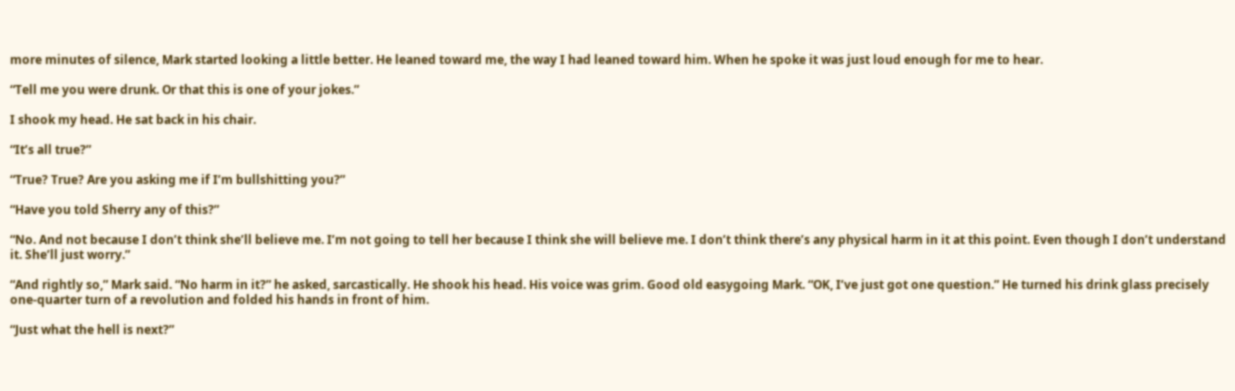more minutes of silence, Mark started looking a little better. He leaned toward me, the way I had leaned toward him. When he spoke it was just loud enough for me to hear.

“Tell me you were drunk. Or that this is one of your jokes.”

I shook my head. He sat back in his chair.

“It’s all true?”

“True? True? Are you asking me if I’m bullshitting you?”

“Have you told Sherry any of this?”

“No. And not because I don’t think she’ll believe me. I’m not going to tell her because I think she will believe me. I don’t think there’s any physical harm in it at this point. Even though I don’t understand it. She’ll just worry.”

“And rightly so,” Mark said. “No harm in it?” he asked, sarcastically. He shook his head. His voice was grim. Good old easygoing Mark. “OK, I’ve just got one question.” He turned his drink glass precisely one-quarter turn of a revolution and folded his hands in front of him.

“Just what the hell is next?”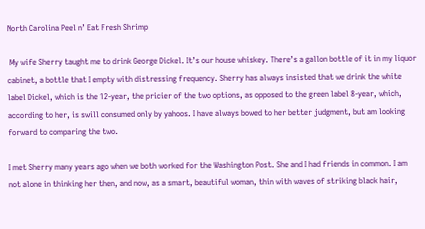North Carolina Peel n’ Eat Fresh Shrimp

 My wife Sherry taught me to drink George Dickel. It’s our house whiskey. There’s a gallon bottle of it in my liquor cabinet, a bottle that I empty with distressing frequency. Sherry has always insisted that we drink the white label Dickel, which is the 12-year, the pricier of the two options, as opposed to the green label 8-year, which, according to her, is swill consumed only by yahoos. I have always bowed to her better judgment, but am looking forward to comparing the two.

I met Sherry many years ago when we both worked for the Washington Post. She and I had friends in common. I am not alone in thinking her then, and now, as a smart, beautiful woman, thin with waves of striking black hair,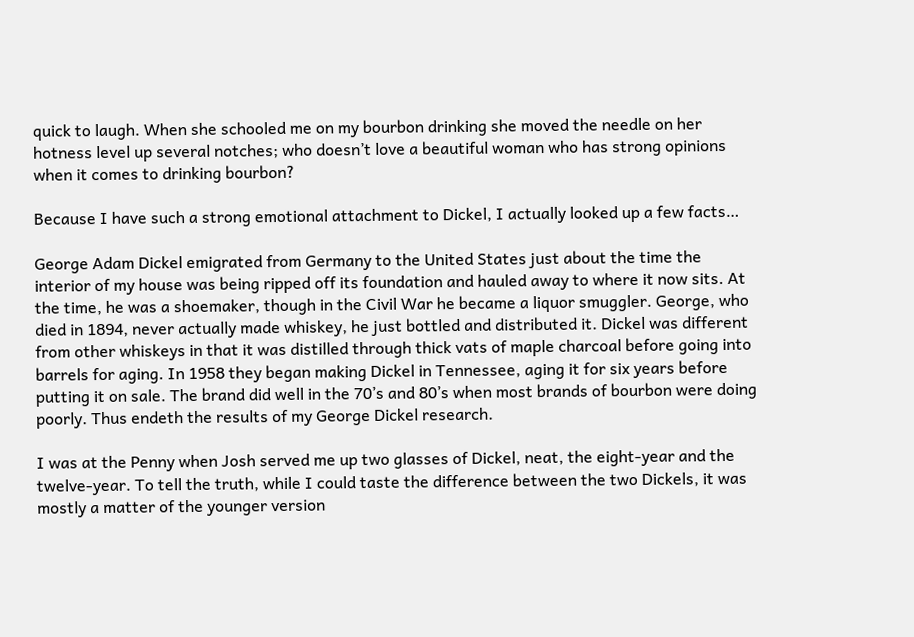quick to laugh. When she schooled me on my bourbon drinking she moved the needle on her hotness level up several notches; who doesn’t love a beautiful woman who has strong opinions when it comes to drinking bourbon?

Because I have such a strong emotional attachment to Dickel, I actually looked up a few facts…

George Adam Dickel emigrated from Germany to the United States just about the time the interior of my house was being ripped off its foundation and hauled away to where it now sits. At the time, he was a shoemaker, though in the Civil War he became a liquor smuggler. George, who died in 1894, never actually made whiskey, he just bottled and distributed it. Dickel was different from other whiskeys in that it was distilled through thick vats of maple charcoal before going into barrels for aging. In 1958 they began making Dickel in Tennessee, aging it for six years before putting it on sale. The brand did well in the 70’s and 80’s when most brands of bourbon were doing poorly. Thus endeth the results of my George Dickel research.

I was at the Penny when Josh served me up two glasses of Dickel, neat, the eight-year and the twelve-year. To tell the truth, while I could taste the difference between the two Dickels, it was mostly a matter of the younger version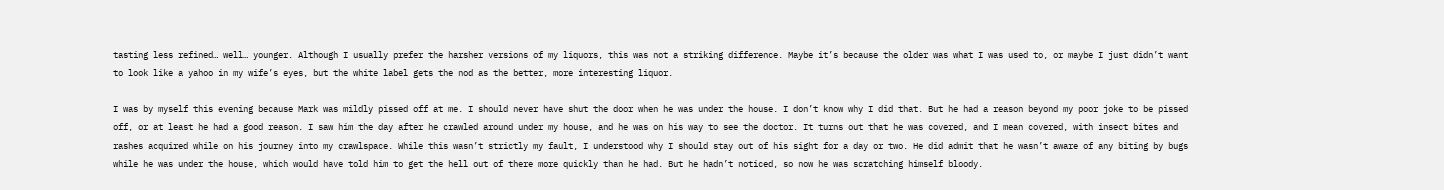tasting less refined… well… younger. Although I usually prefer the harsher versions of my liquors, this was not a striking difference. Maybe it’s because the older was what I was used to, or maybe I just didn’t want to look like a yahoo in my wife’s eyes, but the white label gets the nod as the better, more interesting liquor.

I was by myself this evening because Mark was mildly pissed off at me. I should never have shut the door when he was under the house. I don’t know why I did that. But he had a reason beyond my poor joke to be pissed off, or at least he had a good reason. I saw him the day after he crawled around under my house, and he was on his way to see the doctor. It turns out that he was covered, and I mean covered, with insect bites and rashes acquired while on his journey into my crawlspace. While this wasn’t strictly my fault, I understood why I should stay out of his sight for a day or two. He did admit that he wasn’t aware of any biting by bugs while he was under the house, which would have told him to get the hell out of there more quickly than he had. But he hadn’t noticed, so now he was scratching himself bloody.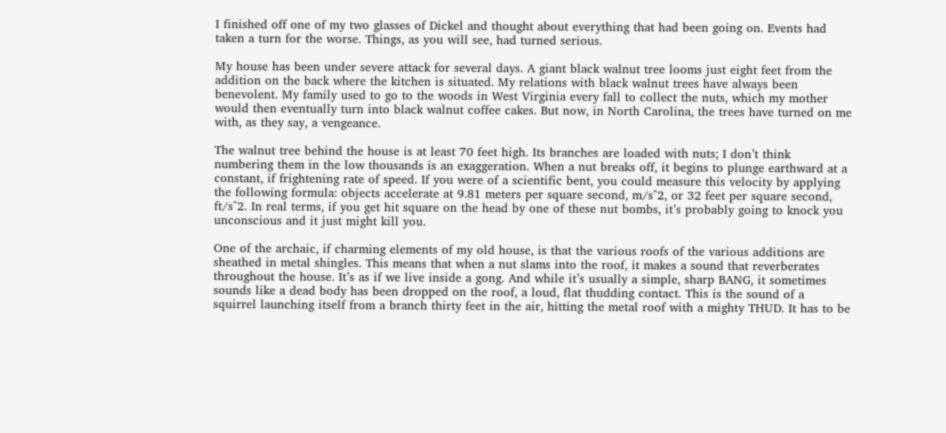I finished off one of my two glasses of Dickel and thought about everything that had been going on. Events had taken a turn for the worse. Things, as you will see, had turned serious.

My house has been under severe attack for several days. A giant black walnut tree looms just eight feet from the addition on the back where the kitchen is situated. My relations with black walnut trees have always been benevolent. My family used to go to the woods in West Virginia every fall to collect the nuts, which my mother would then eventually turn into black walnut coffee cakes. But now, in North Carolina, the trees have turned on me with, as they say, a vengeance.

The walnut tree behind the house is at least 70 feet high. Its branches are loaded with nuts; I don’t think numbering them in the low thousands is an exaggeration. When a nut breaks off, it begins to plunge earthward at a constant, if frightening rate of speed. If you were of a scientific bent, you could measure this velocity by applying the following formula: objects accelerate at 9.81 meters per square second, m/s^2, or 32 feet per square second, ft/s^2. In real terms, if you get hit square on the head by one of these nut bombs, it’s probably going to knock you unconscious and it just might kill you.

One of the archaic, if charming elements of my old house, is that the various roofs of the various additions are sheathed in metal shingles. This means that when a nut slams into the roof, it makes a sound that reverberates throughout the house. It’s as if we live inside a gong. And while it’s usually a simple, sharp BANG, it sometimes sounds like a dead body has been dropped on the roof, a loud, flat thudding contact. This is the sound of a squirrel launching itself from a branch thirty feet in the air, hitting the metal roof with a mighty THUD. It has to be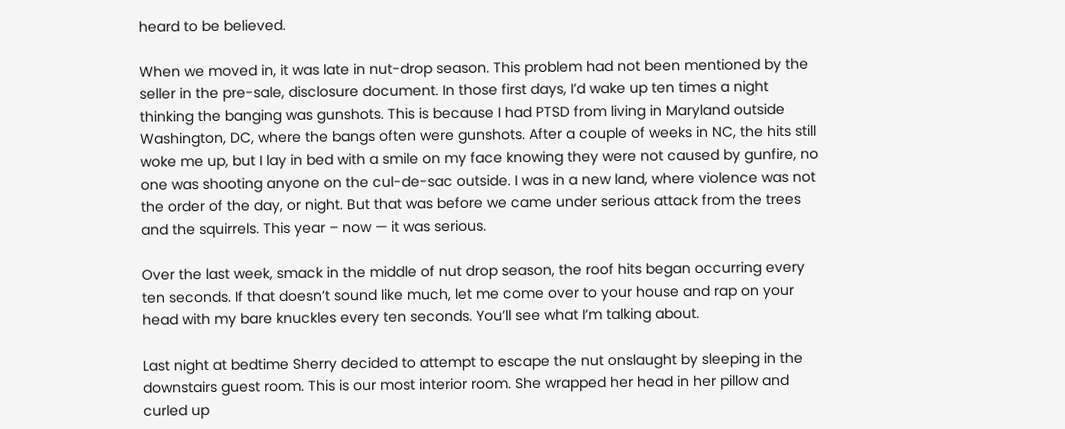heard to be believed.

When we moved in, it was late in nut-drop season. This problem had not been mentioned by the seller in the pre-sale, disclosure document. In those first days, I’d wake up ten times a night thinking the banging was gunshots. This is because I had PTSD from living in Maryland outside Washington, DC, where the bangs often were gunshots. After a couple of weeks in NC, the hits still woke me up, but I lay in bed with a smile on my face knowing they were not caused by gunfire, no one was shooting anyone on the cul-de-sac outside. I was in a new land, where violence was not the order of the day, or night. But that was before we came under serious attack from the trees and the squirrels. This year – now — it was serious.

Over the last week, smack in the middle of nut drop season, the roof hits began occurring every ten seconds. If that doesn’t sound like much, let me come over to your house and rap on your head with my bare knuckles every ten seconds. You’ll see what I’m talking about.

Last night at bedtime Sherry decided to attempt to escape the nut onslaught by sleeping in the downstairs guest room. This is our most interior room. She wrapped her head in her pillow and curled up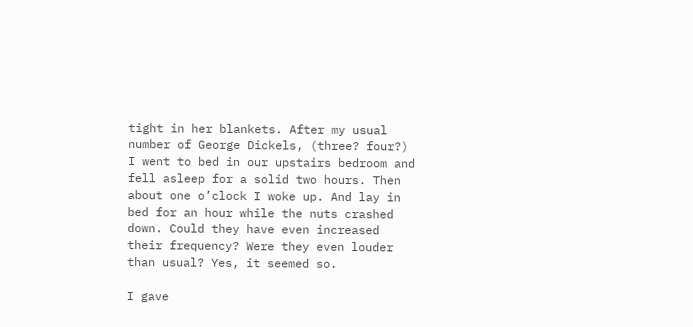tight in her blankets. After my usual number of George Dickels, (three? four?) I went to bed in our upstairs bedroom and fell asleep for a solid two hours. Then about one o’clock I woke up. And lay in bed for an hour while the nuts crashed down. Could they have even increased their frequency? Were they even louder than usual? Yes, it seemed so.

I gave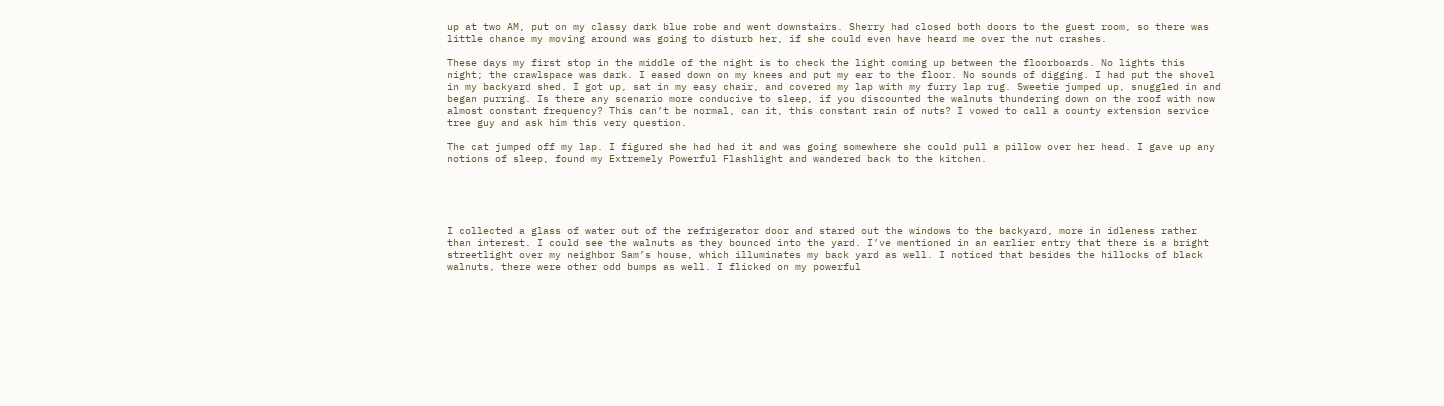up at two AM, put on my classy dark blue robe and went downstairs. Sherry had closed both doors to the guest room, so there was little chance my moving around was going to disturb her, if she could even have heard me over the nut crashes.

These days my first stop in the middle of the night is to check the light coming up between the floorboards. No lights this night; the crawlspace was dark. I eased down on my knees and put my ear to the floor. No sounds of digging. I had put the shovel in my backyard shed. I got up, sat in my easy chair, and covered my lap with my furry lap rug. Sweetie jumped up, snuggled in and began purring. Is there any scenario more conducive to sleep, if you discounted the walnuts thundering down on the roof with now almost constant frequency? This can’t be normal, can it, this constant rain of nuts? I vowed to call a county extension service tree guy and ask him this very question.

The cat jumped off my lap. I figured she had had it and was going somewhere she could pull a pillow over her head. I gave up any notions of sleep, found my Extremely Powerful Flashlight and wandered back to the kitchen.





I collected a glass of water out of the refrigerator door and stared out the windows to the backyard, more in idleness rather than interest. I could see the walnuts as they bounced into the yard. I’ve mentioned in an earlier entry that there is a bright streetlight over my neighbor Sam’s house, which illuminates my back yard as well. I noticed that besides the hillocks of black walnuts, there were other odd bumps as well. I flicked on my powerful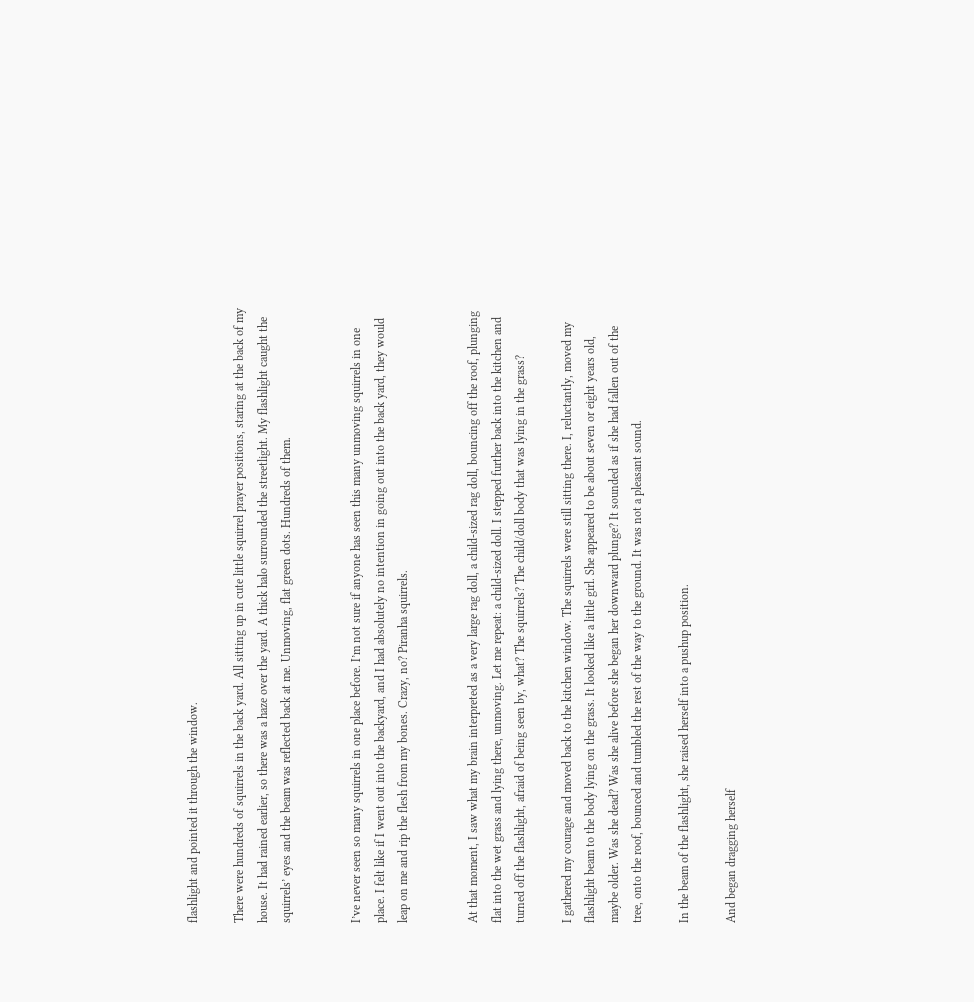flashlight and pointed it through the window.

There were hundreds of squirrels in the back yard. All sitting up in cute little squirrel prayer positions, staring at the back of my house. It had rained earlier, so there was a haze over the yard. A thick halo surrounded the streetlight. My flashlight caught the squirrels’ eyes and the beam was reflected back at me. Unmoving, flat green dots. Hundreds of them.


I’ve never seen so many squirrels in one place before. I’m not sure if anyone has seen this many unmoving squirrels in one place. I felt like if I went out into the backyard, and I had absolutely no intention in going out into the back yard, they would leap on me and rip the flesh from my bones. Crazy, no? Piranha squirrels.


At that moment, I saw what my brain interpreted as a very large rag doll, a child-sized rag doll, bouncing off the roof, plunging flat into the wet grass and lying there, unmoving. Let me repeat: a child-sized doll. I stepped further back into the kitchen and turned off the flashlight, afraid of being seen by, what? The squirrels? The child/doll body that was lying in the grass?

I gathered my courage and moved back to the kitchen window. The squirrels were still sitting there. I, reluctantly, moved my flashlight beam to the body lying on the grass. It looked like a little girl. She appeared to be about seven or eight years old, maybe older. Was she dead? Was she alive before she began her downward plunge? It sounded as if she had fallen out of the tree, onto the roof, bounced and tumbled the rest of the way to the ground. It was not a pleasant sound.

In the beam of the flashlight, she raised herself into a pushup position.

And began dragging herself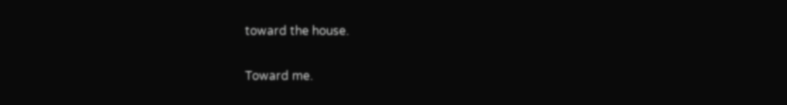toward the house.

Toward me.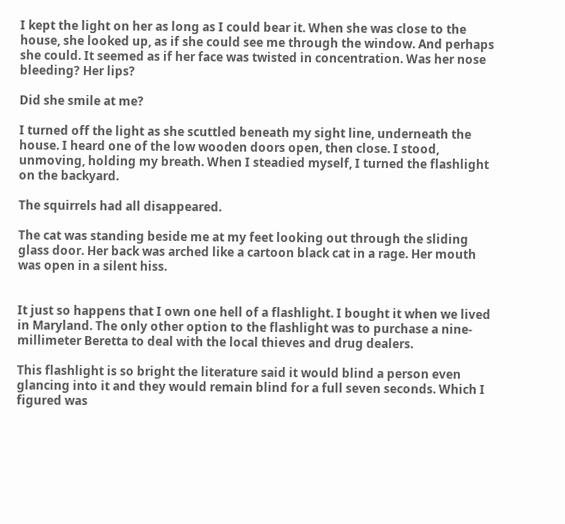I kept the light on her as long as I could bear it. When she was close to the house, she looked up, as if she could see me through the window. And perhaps she could. It seemed as if her face was twisted in concentration. Was her nose bleeding? Her lips?

Did she smile at me?

I turned off the light as she scuttled beneath my sight line, underneath the house. I heard one of the low wooden doors open, then close. I stood, unmoving, holding my breath. When I steadied myself, I turned the flashlight on the backyard.

The squirrels had all disappeared.

The cat was standing beside me at my feet looking out through the sliding glass door. Her back was arched like a cartoon black cat in a rage. Her mouth was open in a silent hiss.


It just so happens that I own one hell of a flashlight. I bought it when we lived in Maryland. The only other option to the flashlight was to purchase a nine-millimeter Beretta to deal with the local thieves and drug dealers.

This flashlight is so bright the literature said it would blind a person even glancing into it and they would remain blind for a full seven seconds. Which I figured was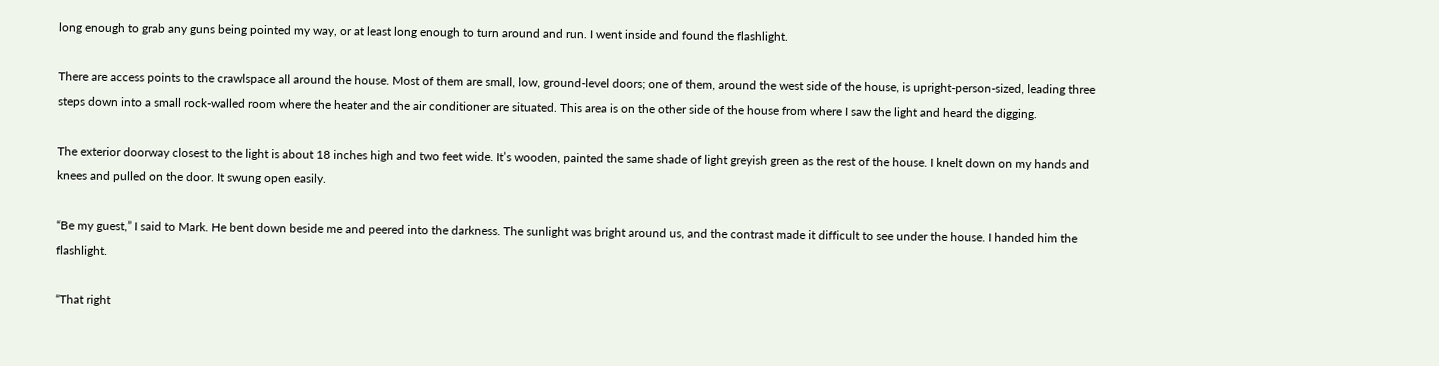long enough to grab any guns being pointed my way, or at least long enough to turn around and run. I went inside and found the flashlight.

There are access points to the crawlspace all around the house. Most of them are small, low, ground-level doors; one of them, around the west side of the house, is upright-person-sized, leading three steps down into a small rock-walled room where the heater and the air conditioner are situated. This area is on the other side of the house from where I saw the light and heard the digging.

The exterior doorway closest to the light is about 18 inches high and two feet wide. It’s wooden, painted the same shade of light greyish green as the rest of the house. I knelt down on my hands and knees and pulled on the door. It swung open easily.

“Be my guest,” I said to Mark. He bent down beside me and peered into the darkness. The sunlight was bright around us, and the contrast made it difficult to see under the house. I handed him the flashlight.

“That right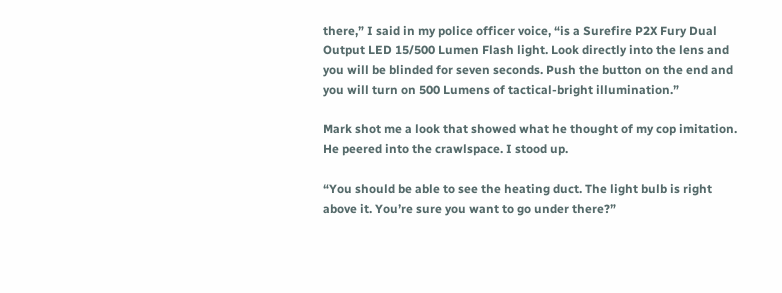there,” I said in my police officer voice, “is a Surefire P2X Fury Dual Output LED 15/500 Lumen Flash light. Look directly into the lens and you will be blinded for seven seconds. Push the button on the end and you will turn on 500 Lumens of tactical-bright illumination.”

Mark shot me a look that showed what he thought of my cop imitation. He peered into the crawlspace. I stood up.

“You should be able to see the heating duct. The light bulb is right above it. You’re sure you want to go under there?”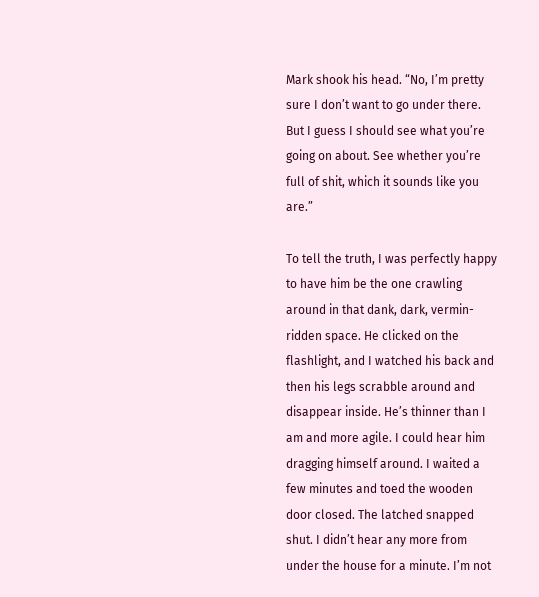Mark shook his head. “No, I’m pretty sure I don’t want to go under there. But I guess I should see what you’re going on about. See whether you’re full of shit, which it sounds like you are.”

To tell the truth, I was perfectly happy to have him be the one crawling around in that dank, dark, vermin-ridden space. He clicked on the flashlight, and I watched his back and then his legs scrabble around and disappear inside. He’s thinner than I am and more agile. I could hear him dragging himself around. I waited a few minutes and toed the wooden door closed. The latched snapped shut. I didn’t hear any more from under the house for a minute. I’m not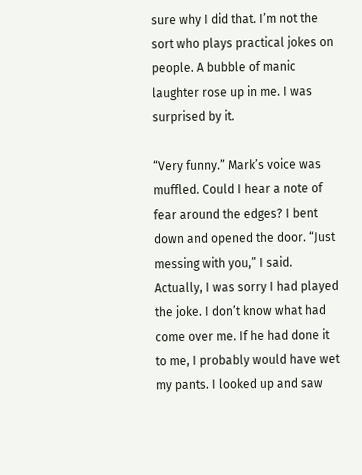sure why I did that. I’m not the sort who plays practical jokes on people. A bubble of manic laughter rose up in me. I was surprised by it.

“Very funny.” Mark’s voice was muffled. Could I hear a note of fear around the edges? I bent down and opened the door. “Just messing with you,” I said. Actually, I was sorry I had played the joke. I don’t know what had come over me. If he had done it to me, I probably would have wet my pants. I looked up and saw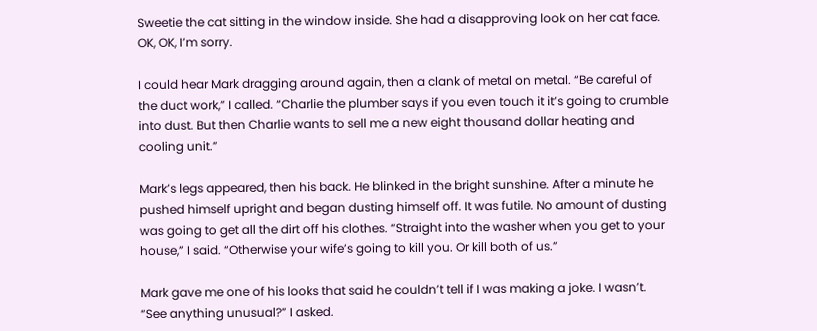Sweetie the cat sitting in the window inside. She had a disapproving look on her cat face. OK, OK, I’m sorry.

I could hear Mark dragging around again, then a clank of metal on metal. “Be careful of the duct work,” I called. “Charlie the plumber says if you even touch it it’s going to crumble into dust. But then Charlie wants to sell me a new eight thousand dollar heating and cooling unit.”

Mark’s legs appeared, then his back. He blinked in the bright sunshine. After a minute he pushed himself upright and began dusting himself off. It was futile. No amount of dusting was going to get all the dirt off his clothes. “Straight into the washer when you get to your house,” I said. “Otherwise your wife’s going to kill you. Or kill both of us.”

Mark gave me one of his looks that said he couldn’t tell if I was making a joke. I wasn’t. “See anything unusual?” I asked.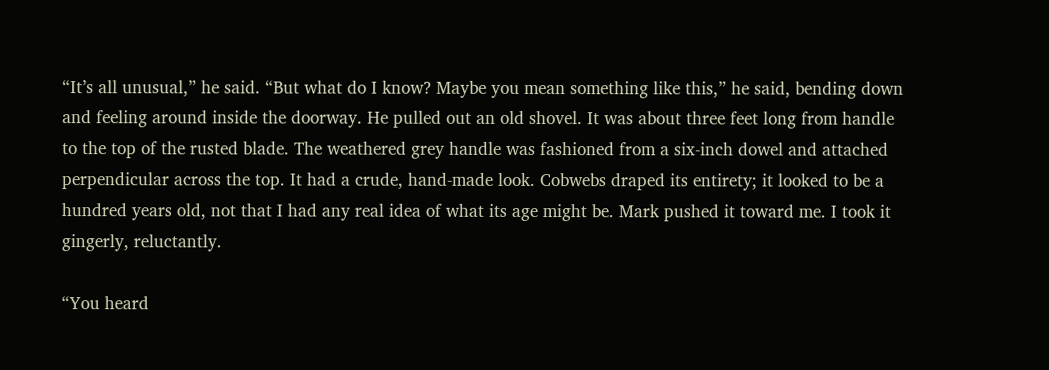“It’s all unusual,” he said. “But what do I know? Maybe you mean something like this,” he said, bending down and feeling around inside the doorway. He pulled out an old shovel. It was about three feet long from handle to the top of the rusted blade. The weathered grey handle was fashioned from a six-inch dowel and attached perpendicular across the top. It had a crude, hand-made look. Cobwebs draped its entirety; it looked to be a hundred years old, not that I had any real idea of what its age might be. Mark pushed it toward me. I took it gingerly, reluctantly.

“You heard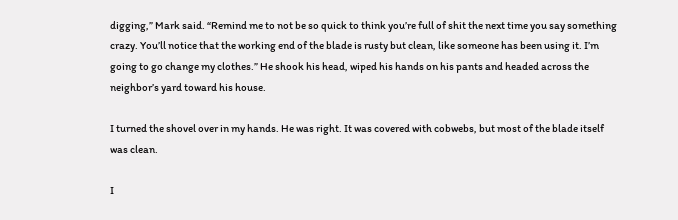digging,” Mark said. “Remind me to not be so quick to think you’re full of shit the next time you say something crazy. You’ll notice that the working end of the blade is rusty but clean, like someone has been using it. I’m going to go change my clothes.” He shook his head, wiped his hands on his pants and headed across the neighbor’s yard toward his house.

I turned the shovel over in my hands. He was right. It was covered with cobwebs, but most of the blade itself was clean.

I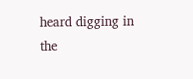heard digging in the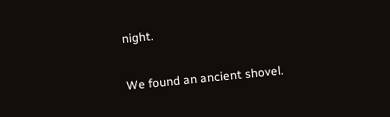night.

We found an ancient shovel.